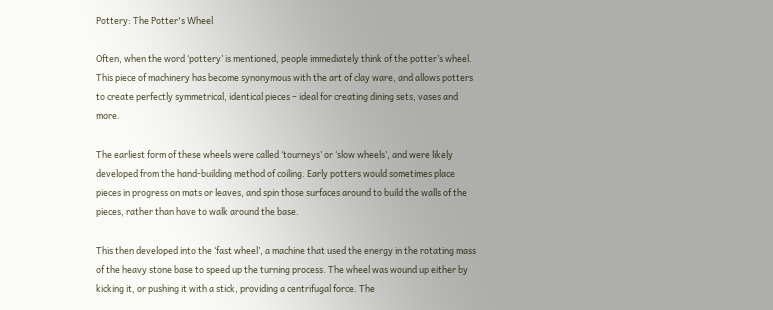Pottery: The Potter's Wheel

Often, when the word ‘pottery’ is mentioned, people immediately think of the potter’s wheel. This piece of machinery has become synonymous with the art of clay ware, and allows potters to create perfectly symmetrical, identical pieces – ideal for creating dining sets, vases and more.

The earliest form of these wheels were called ‘tourneys’ or ‘slow wheels’, and were likely developed from the hand-building method of coiling. Early potters would sometimes place pieces in progress on mats or leaves, and spin those surfaces around to build the walls of the pieces, rather than have to walk around the base.

This then developed into the ‘fast wheel’, a machine that used the energy in the rotating mass of the heavy stone base to speed up the turning process. The wheel was wound up either by kicking it, or pushing it with a stick, providing a centrifugal force. The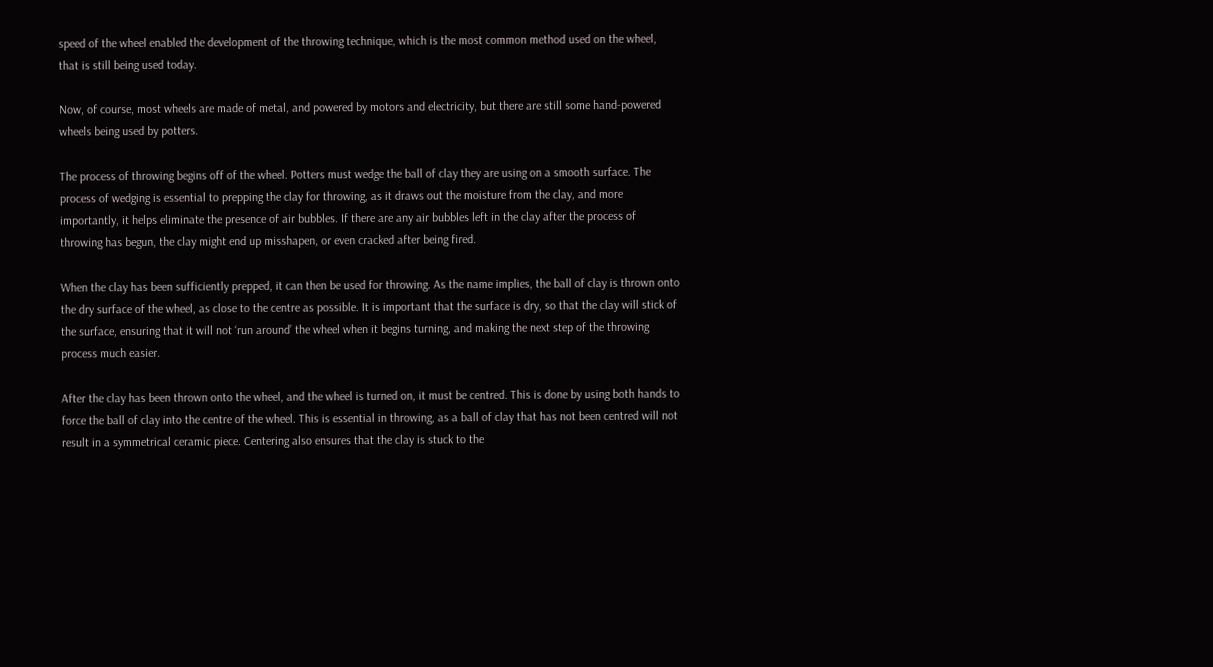speed of the wheel enabled the development of the throwing technique, which is the most common method used on the wheel, that is still being used today.

Now, of course, most wheels are made of metal, and powered by motors and electricity, but there are still some hand-powered wheels being used by potters.

The process of throwing begins off of the wheel. Potters must wedge the ball of clay they are using on a smooth surface. The process of wedging is essential to prepping the clay for throwing, as it draws out the moisture from the clay, and more importantly, it helps eliminate the presence of air bubbles. If there are any air bubbles left in the clay after the process of throwing has begun, the clay might end up misshapen, or even cracked after being fired.

When the clay has been sufficiently prepped, it can then be used for throwing. As the name implies, the ball of clay is thrown onto the dry surface of the wheel, as close to the centre as possible. It is important that the surface is dry, so that the clay will stick of the surface, ensuring that it will not ‘run around’ the wheel when it begins turning, and making the next step of the throwing process much easier.

After the clay has been thrown onto the wheel, and the wheel is turned on, it must be centred. This is done by using both hands to force the ball of clay into the centre of the wheel. This is essential in throwing, as a ball of clay that has not been centred will not result in a symmetrical ceramic piece. Centering also ensures that the clay is stuck to the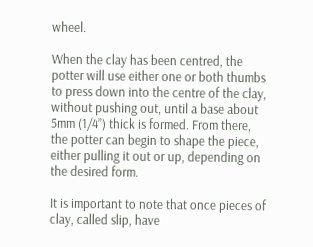wheel.

When the clay has been centred, the potter will use either one or both thumbs to press down into the centre of the clay, without pushing out, until a base about 5mm (1/4”) thick is formed. From there, the potter can begin to shape the piece, either pulling it out or up, depending on the desired form.

It is important to note that once pieces of clay, called slip, have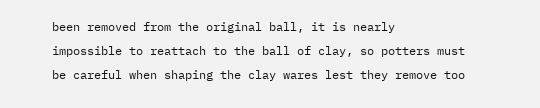been removed from the original ball, it is nearly impossible to reattach to the ball of clay, so potters must be careful when shaping the clay wares lest they remove too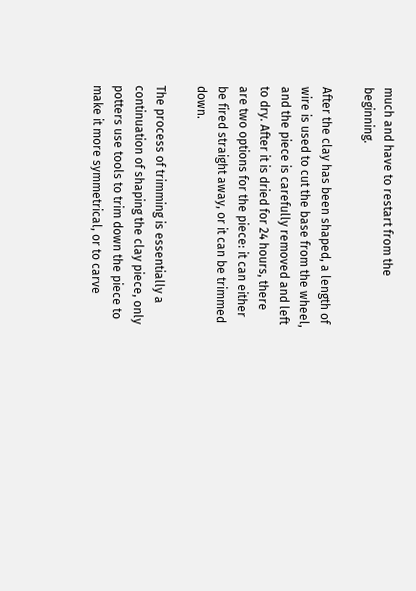much and have to restart from the beginning.

After the clay has been shaped, a length of wire is used to cut the base from the wheel, and the piece is carefully removed and left to dry. After it is dried for 24 hours, there are two options for the piece: it can either be fired straight away, or it can be trimmed down.

The process of trimming is essentially a continuation of shaping the clay piece, only potters use tools to trim down the piece to make it more symmetrical, or to carve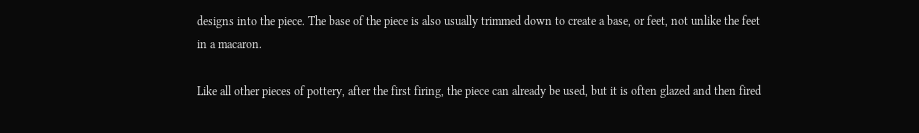designs into the piece. The base of the piece is also usually trimmed down to create a base, or feet, not unlike the feet in a macaron.

Like all other pieces of pottery, after the first firing, the piece can already be used, but it is often glazed and then fired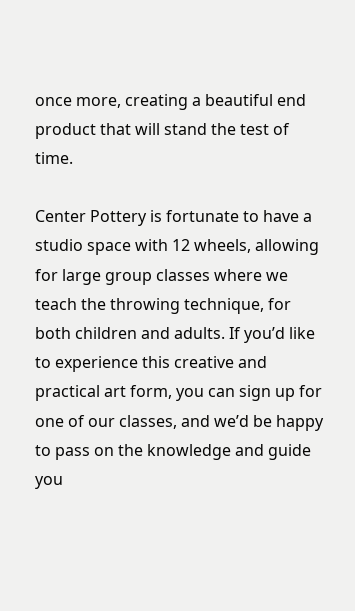once more, creating a beautiful end product that will stand the test of time.

Center Pottery is fortunate to have a studio space with 12 wheels, allowing for large group classes where we teach the throwing technique, for both children and adults. If you’d like to experience this creative and practical art form, you can sign up for one of our classes, and we’d be happy to pass on the knowledge and guide you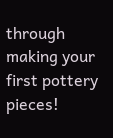through making your first pottery pieces!